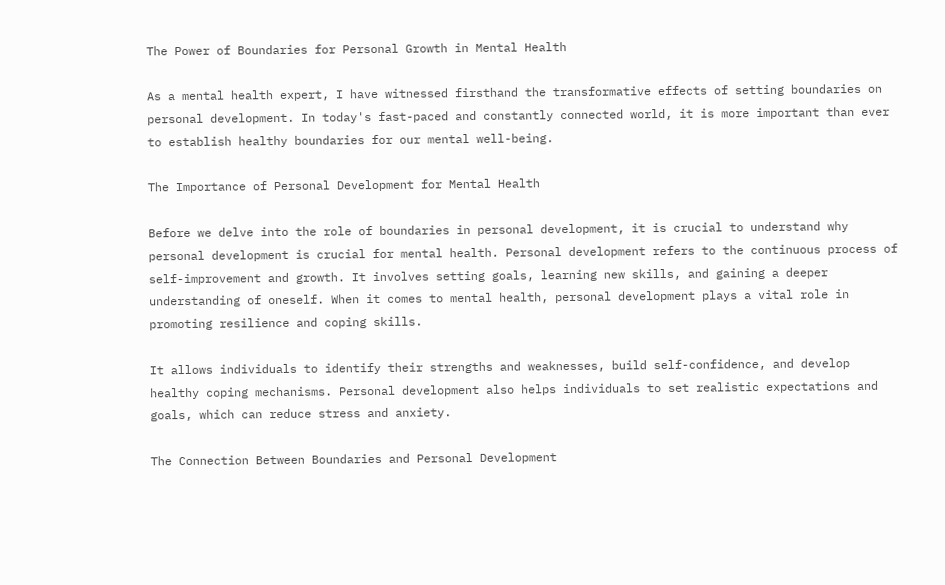The Power of Boundaries for Personal Growth in Mental Health

As a mental health expert, I have witnessed firsthand the transformative effects of setting boundaries on personal development. In today's fast-paced and constantly connected world, it is more important than ever to establish healthy boundaries for our mental well-being.

The Importance of Personal Development for Mental Health

Before we delve into the role of boundaries in personal development, it is crucial to understand why personal development is crucial for mental health. Personal development refers to the continuous process of self-improvement and growth. It involves setting goals, learning new skills, and gaining a deeper understanding of oneself. When it comes to mental health, personal development plays a vital role in promoting resilience and coping skills.

It allows individuals to identify their strengths and weaknesses, build self-confidence, and develop healthy coping mechanisms. Personal development also helps individuals to set realistic expectations and goals, which can reduce stress and anxiety.

The Connection Between Boundaries and Personal Development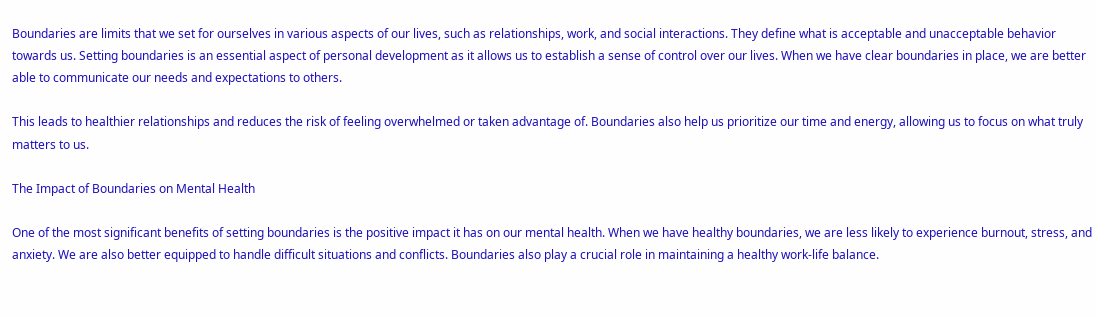Boundaries are limits that we set for ourselves in various aspects of our lives, such as relationships, work, and social interactions. They define what is acceptable and unacceptable behavior towards us. Setting boundaries is an essential aspect of personal development as it allows us to establish a sense of control over our lives. When we have clear boundaries in place, we are better able to communicate our needs and expectations to others.

This leads to healthier relationships and reduces the risk of feeling overwhelmed or taken advantage of. Boundaries also help us prioritize our time and energy, allowing us to focus on what truly matters to us.

The Impact of Boundaries on Mental Health

One of the most significant benefits of setting boundaries is the positive impact it has on our mental health. When we have healthy boundaries, we are less likely to experience burnout, stress, and anxiety. We are also better equipped to handle difficult situations and conflicts. Boundaries also play a crucial role in maintaining a healthy work-life balance.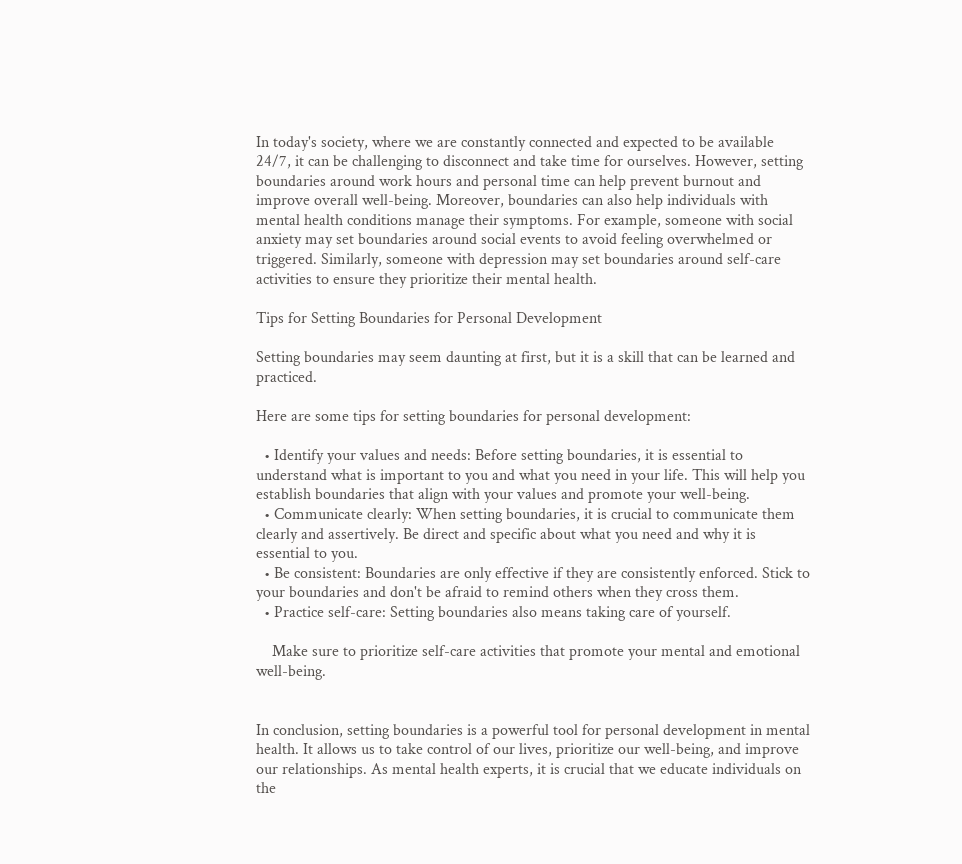In today's society, where we are constantly connected and expected to be available 24/7, it can be challenging to disconnect and take time for ourselves. However, setting boundaries around work hours and personal time can help prevent burnout and improve overall well-being. Moreover, boundaries can also help individuals with mental health conditions manage their symptoms. For example, someone with social anxiety may set boundaries around social events to avoid feeling overwhelmed or triggered. Similarly, someone with depression may set boundaries around self-care activities to ensure they prioritize their mental health.

Tips for Setting Boundaries for Personal Development

Setting boundaries may seem daunting at first, but it is a skill that can be learned and practiced.

Here are some tips for setting boundaries for personal development:

  • Identify your values and needs: Before setting boundaries, it is essential to understand what is important to you and what you need in your life. This will help you establish boundaries that align with your values and promote your well-being.
  • Communicate clearly: When setting boundaries, it is crucial to communicate them clearly and assertively. Be direct and specific about what you need and why it is essential to you.
  • Be consistent: Boundaries are only effective if they are consistently enforced. Stick to your boundaries and don't be afraid to remind others when they cross them.
  • Practice self-care: Setting boundaries also means taking care of yourself.

    Make sure to prioritize self-care activities that promote your mental and emotional well-being.


In conclusion, setting boundaries is a powerful tool for personal development in mental health. It allows us to take control of our lives, prioritize our well-being, and improve our relationships. As mental health experts, it is crucial that we educate individuals on the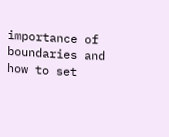importance of boundaries and how to set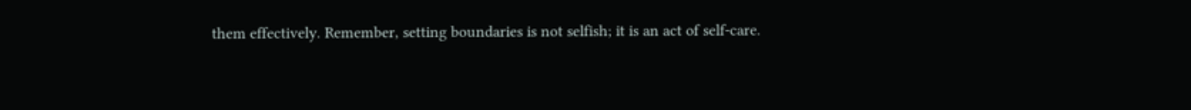them effectively. Remember, setting boundaries is not selfish; it is an act of self-care.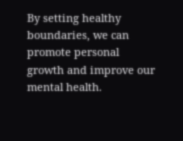By setting healthy boundaries, we can promote personal growth and improve our mental health.